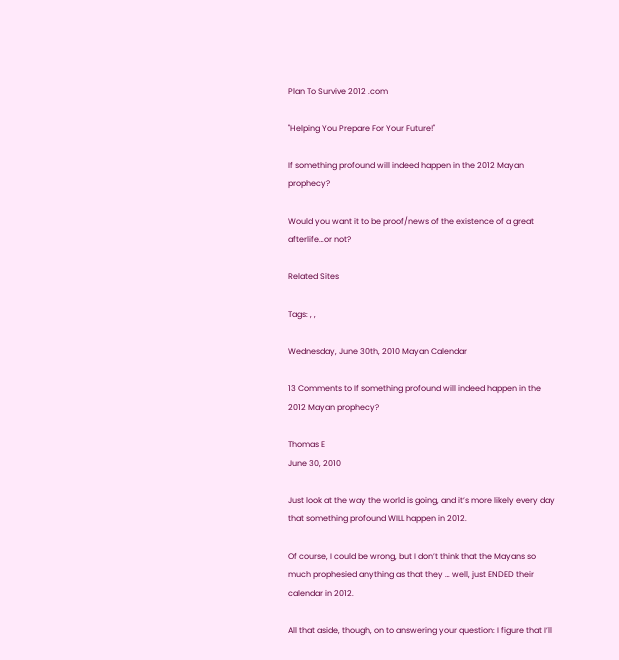Plan To Survive 2012 .com

"Helping You Prepare For Your Future!"

If something profound will indeed happen in the 2012 Mayan prophecy?

Would you want it to be proof/news of the existence of a great afterlife…or not?

Related Sites

Tags: , ,

Wednesday, June 30th, 2010 Mayan Calendar

13 Comments to If something profound will indeed happen in the 2012 Mayan prophecy?

Thomas E
June 30, 2010

Just look at the way the world is going, and it’s more likely every day that something profound WILL happen in 2012.

Of course, I could be wrong, but I don’t think that the Mayans so much prophesied anything as that they … well, just ENDED their calendar in 2012.

All that aside, though, on to answering your question: I figure that I’ll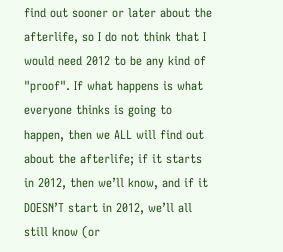find out sooner or later about the afterlife, so I do not think that I would need 2012 to be any kind of "proof". If what happens is what everyone thinks is going to happen, then we ALL will find out about the afterlife; if it starts in 2012, then we’ll know, and if it DOESN’T start in 2012, we’ll all still know (or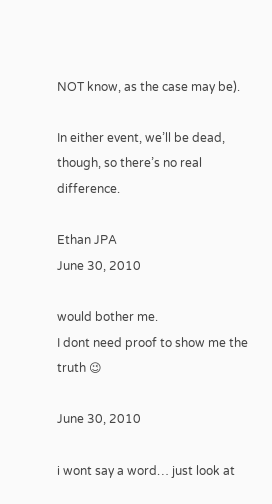NOT know, as the case may be).

In either event, we’ll be dead, though, so there’s no real difference.

Ethan JPA
June 30, 2010

would bother me.
I dont need proof to show me the truth 😉

June 30, 2010

i wont say a word… just look at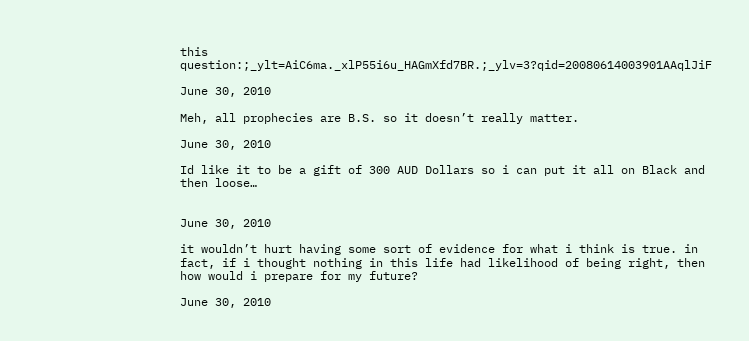this question:;_ylt=AiC6ma._xlP55i6u_HAGmXfd7BR.;_ylv=3?qid=20080614003901AAqlJiF

June 30, 2010

Meh, all prophecies are B.S. so it doesn’t really matter.

June 30, 2010

Id like it to be a gift of 300 AUD Dollars so i can put it all on Black and then loose…


June 30, 2010

it wouldn’t hurt having some sort of evidence for what i think is true. in fact, if i thought nothing in this life had likelihood of being right, then how would i prepare for my future?

June 30, 2010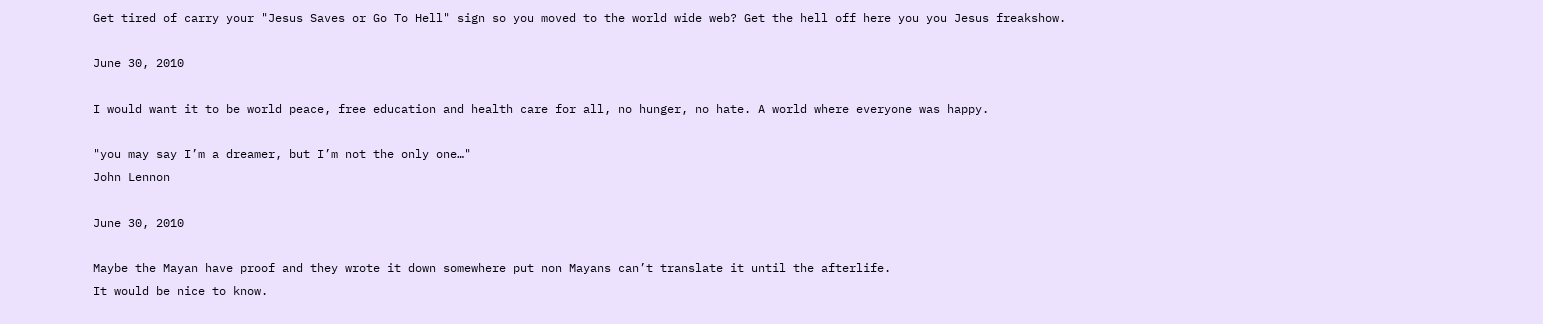Get tired of carry your "Jesus Saves or Go To Hell" sign so you moved to the world wide web? Get the hell off here you you Jesus freakshow.

June 30, 2010

I would want it to be world peace, free education and health care for all, no hunger, no hate. A world where everyone was happy.

"you may say I’m a dreamer, but I’m not the only one…"
John Lennon

June 30, 2010

Maybe the Mayan have proof and they wrote it down somewhere put non Mayans can’t translate it until the afterlife.
It would be nice to know.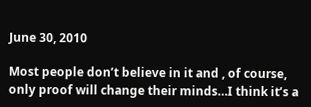June 30, 2010

Most people don’t believe in it and , of course, only proof will change their minds…I think it’s a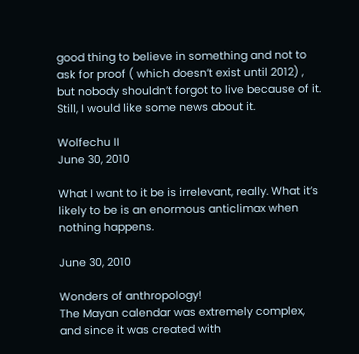good thing to believe in something and not to ask for proof ( which doesn’t exist until 2012) , but nobody shouldn’t forgot to live because of it.
Still, I would like some news about it.

Wolfechu II
June 30, 2010

What I want to it be is irrelevant, really. What it’s likely to be is an enormous anticlimax when nothing happens.

June 30, 2010

Wonders of anthropology!
The Mayan calendar was extremely complex, and since it was created with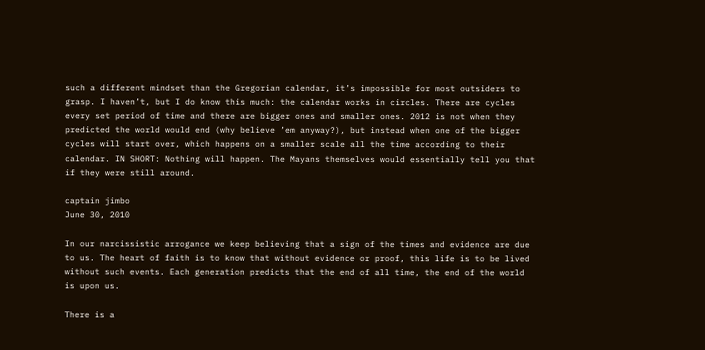such a different mindset than the Gregorian calendar, it’s impossible for most outsiders to grasp. I haven’t, but I do know this much: the calendar works in circles. There are cycles every set period of time and there are bigger ones and smaller ones. 2012 is not when they predicted the world would end (why believe ’em anyway?), but instead when one of the bigger cycles will start over, which happens on a smaller scale all the time according to their calendar. IN SHORT: Nothing will happen. The Mayans themselves would essentially tell you that if they were still around.

captain jimbo
June 30, 2010

In our narcissistic arrogance we keep believing that a sign of the times and evidence are due to us. The heart of faith is to know that without evidence or proof, this life is to be lived without such events. Each generation predicts that the end of all time, the end of the world is upon us.

There is a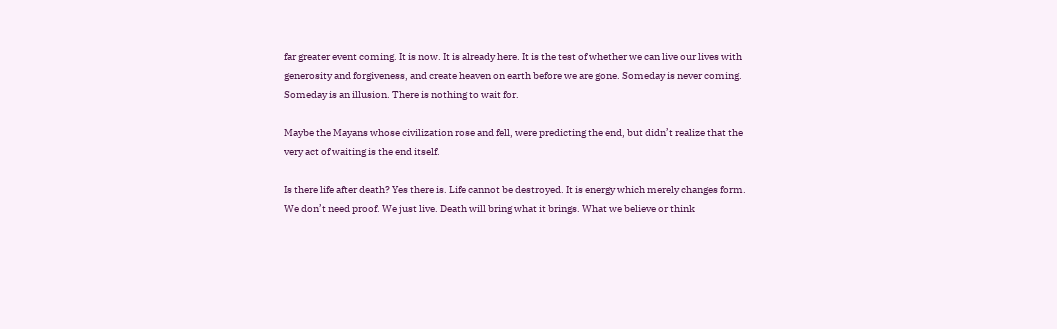far greater event coming. It is now. It is already here. It is the test of whether we can live our lives with generosity and forgiveness, and create heaven on earth before we are gone. Someday is never coming. Someday is an illusion. There is nothing to wait for.

Maybe the Mayans whose civilization rose and fell, were predicting the end, but didn’t realize that the very act of waiting is the end itself.

Is there life after death? Yes there is. Life cannot be destroyed. It is energy which merely changes form. We don’t need proof. We just live. Death will bring what it brings. What we believe or think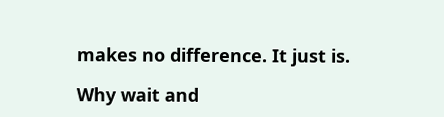makes no difference. It just is.

Why wait and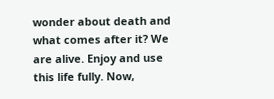wonder about death and what comes after it? We are alive. Enjoy and use this life fully. Now,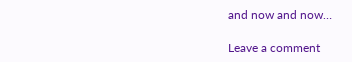and now and now…

Leave a comment